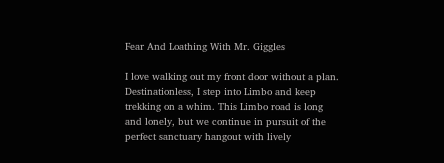Fear And Loathing With Mr. Giggles

I love walking out my front door without a plan. Destinationless, I step into Limbo and keep trekking on a whim. This Limbo road is long and lonely, but we continue in pursuit of the perfect sanctuary hangout with lively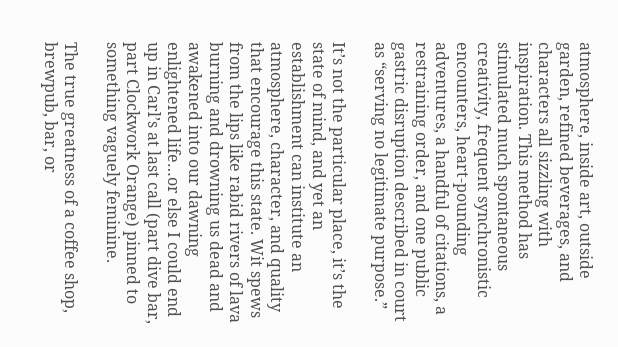atmosphere, inside art, outside garden, refined beverages, and characters all sizzling with inspiration. This method has stimulated much spontaneous creativity, frequent synchronistic encounters, heart-pounding adventures, a handful of citations, a restraining order, and one public gastric disruption described in court as “serving no legitimate purpose.”

It’s not the particular place, it’s the state of mind, and yet an establishment can institute an atmosphere, character, and quality that encourage this state. Wit spews from the lips like rabid rivers of lava burning and drowning us dead and awakened into our dawning enlightened life…or else I could end up in Carl’s at last call (part dive bar, part Clockwork Orange) pinned to something vaguely feminine.

The true greatness of a coffee shop, brewpub, bar, or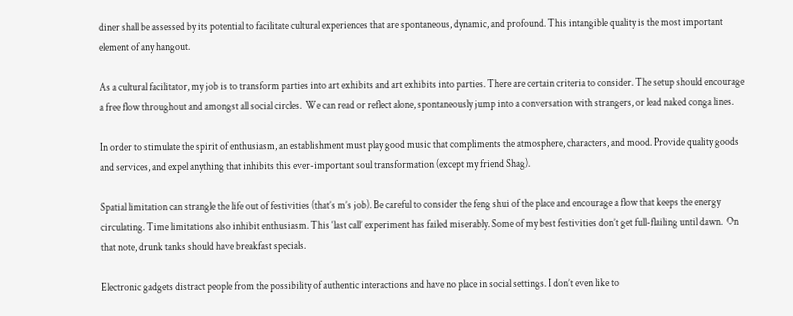diner shall be assessed by its potential to facilitate cultural experiences that are spontaneous, dynamic, and profound. This intangible quality is the most important element of any hangout.

As a cultural facilitator, my job is to transform parties into art exhibits and art exhibits into parties. There are certain criteria to consider. The setup should encourage a free flow throughout and amongst all social circles.  We can read or reflect alone, spontaneously jump into a conversation with strangers, or lead naked conga lines.

In order to stimulate the spirit of enthusiasm, an establishment must play good music that compliments the atmosphere, characters, and mood. Provide quality goods and services, and expel anything that inhibits this ever-important soul transformation (except my friend Shag).

Spatial limitation can strangle the life out of festivities (that’s m’s job). Be careful to consider the feng shui of the place and encourage a flow that keeps the energy circulating. Time limitations also inhibit enthusiasm. This ‘last call’ experiment has failed miserably. Some of my best festivities don’t get full-flailing until dawn.  On that note, drunk tanks should have breakfast specials.

Electronic gadgets distract people from the possibility of authentic interactions and have no place in social settings. I don’t even like to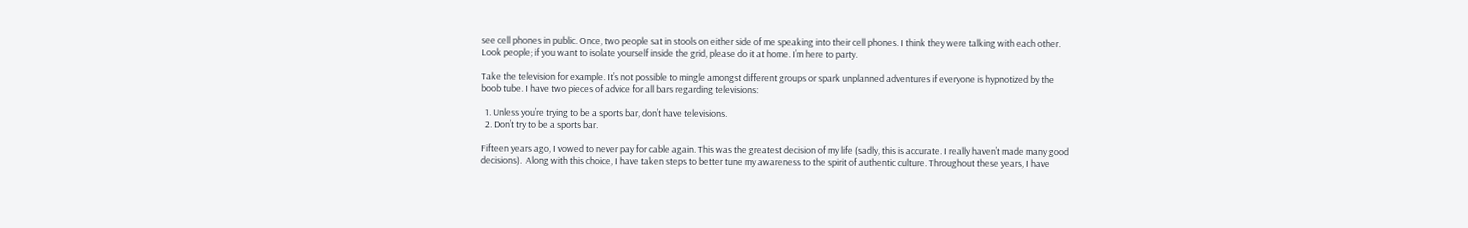see cell phones in public. Once, two people sat in stools on either side of me speaking into their cell phones. I think they were talking with each other. Look people; if you want to isolate yourself inside the grid, please do it at home. I’m here to party.

Take the television for example. It’s not possible to mingle amongst different groups or spark unplanned adventures if everyone is hypnotized by the boob tube. I have two pieces of advice for all bars regarding televisions:

  1. Unless you’re trying to be a sports bar, don’t have televisions.
  2. Don’t try to be a sports bar.

Fifteen years ago, I vowed to never pay for cable again. This was the greatest decision of my life (sadly, this is accurate. I really haven’t made many good decisions).  Along with this choice, I have taken steps to better tune my awareness to the spirit of authentic culture. Throughout these years, I have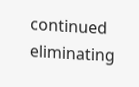continued eliminating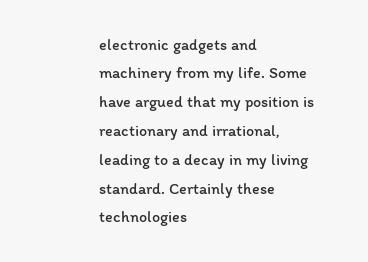electronic gadgets and machinery from my life. Some have argued that my position is reactionary and irrational, leading to a decay in my living standard. Certainly these technologies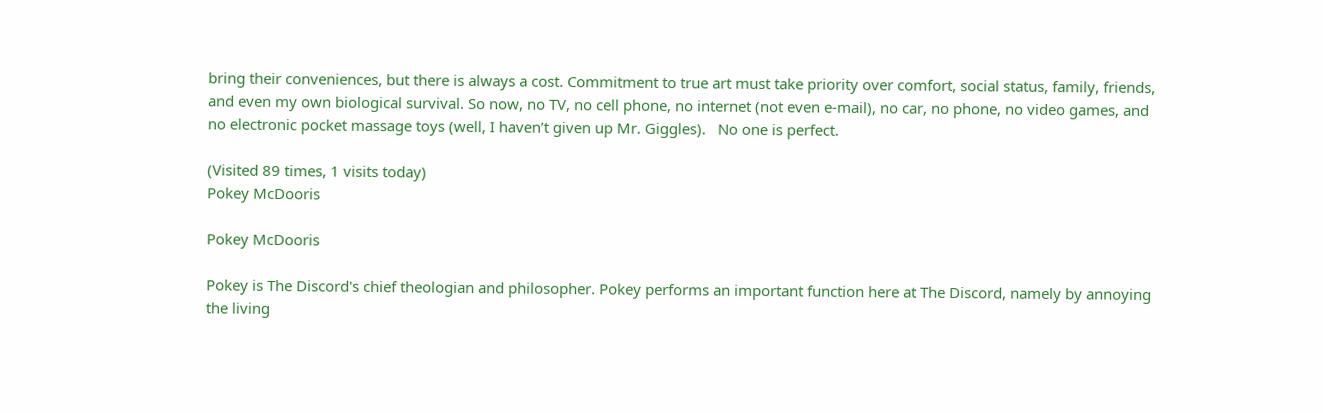bring their conveniences, but there is always a cost. Commitment to true art must take priority over comfort, social status, family, friends, and even my own biological survival. So now, no TV, no cell phone, no internet (not even e-mail), no car, no phone, no video games, and no electronic pocket massage toys (well, I haven’t given up Mr. Giggles).   No one is perfect.

(Visited 89 times, 1 visits today)
Pokey McDooris

Pokey McDooris

Pokey is The Discord's chief theologian and philosopher. Pokey performs an important function here at The Discord, namely by annoying the living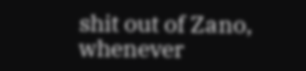shit out of Zano, whenever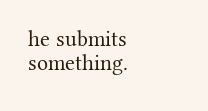he submits something.